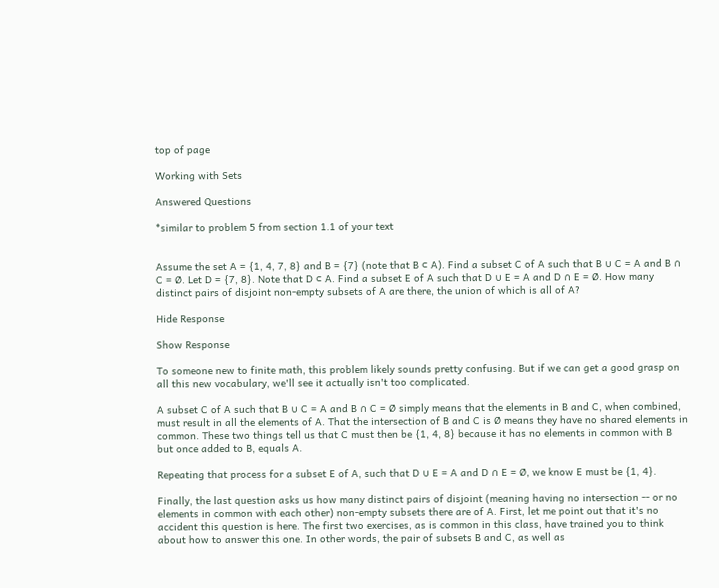top of page

Working with Sets

Answered Questions

*similar to problem 5 from section 1.1 of your text


Assume the set A = {1, 4, 7, 8} and B = {7} (note that B ⊂ A). Find a subset C of A such that B ∪ C = A and B ∩ C = Ø. Let D = {7, 8}. Note that D ⊂ A. Find a subset E of A such that D ∪ E = A and D ∩ E = Ø. How many distinct pairs of disjoint non-empty subsets of A are there, the union of which is all of A?

Hide Response

Show Response

To someone new to finite math, this problem likely sounds pretty confusing. But if we can get a good grasp on all this new vocabulary, we'll see it actually isn't too complicated.

A subset C of A such that B ∪ C = A and B ∩ C = Ø simply means that the elements in B and C, when combined, must result in all the elements of A. That the intersection of B and C is Ø means they have no shared elements in common. These two things tell us that C must then be {1, 4, 8} because it has no elements in common with B but once added to B, equals A.

Repeating that process for a subset E of A, such that D ∪ E = A and D ∩ E = Ø, we know E must be {1, 4}.

Finally, the last question asks us how many distinct pairs of disjoint (meaning having no intersection -- or no elements in common with each other) non-empty subsets there are of A. First, let me point out that it's no accident this question is here. The first two exercises, as is common in this class, have trained you to think about how to answer this one. In other words, the pair of subsets B and C, as well as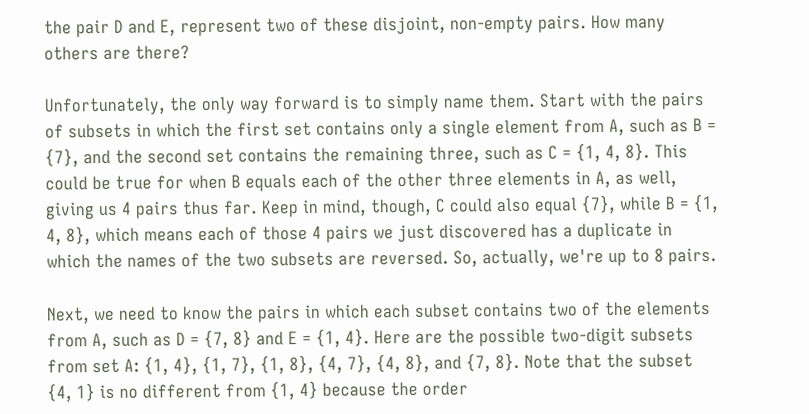the pair D and E, represent two of these disjoint, non-empty pairs. How many others are there?

Unfortunately, the only way forward is to simply name them. Start with the pairs of subsets in which the first set contains only a single element from A, such as B = {7}, and the second set contains the remaining three, such as C = {1, 4, 8}. This could be true for when B equals each of the other three elements in A, as well, giving us 4 pairs thus far. Keep in mind, though, C could also equal {7}, while B = {1, 4, 8}, which means each of those 4 pairs we just discovered has a duplicate in which the names of the two subsets are reversed. So, actually, we're up to 8 pairs.

Next, we need to know the pairs in which each subset contains two of the elements from A, such as D = {7, 8} and E = {1, 4}. Here are the possible two-digit subsets from set A: {1, 4}, {1, 7}, {1, 8}, {4, 7}, {4, 8}, and {7, 8}. Note that the subset {4, 1} is no different from {1, 4} because the order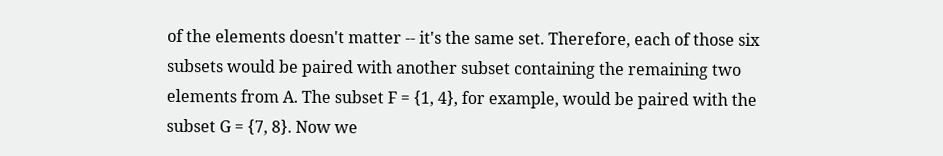of the elements doesn't matter -- it's the same set. Therefore, each of those six subsets would be paired with another subset containing the remaining two elements from A. The subset F = {1, 4}, for example, would be paired with the subset G = {7, 8}. Now we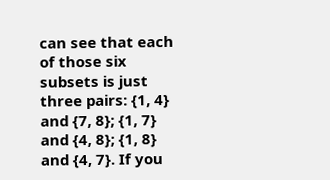can see that each of those six subsets is just three pairs: {1, 4} and {7, 8}; {1, 7} and {4, 8}; {1, 8} and {4, 7}. If you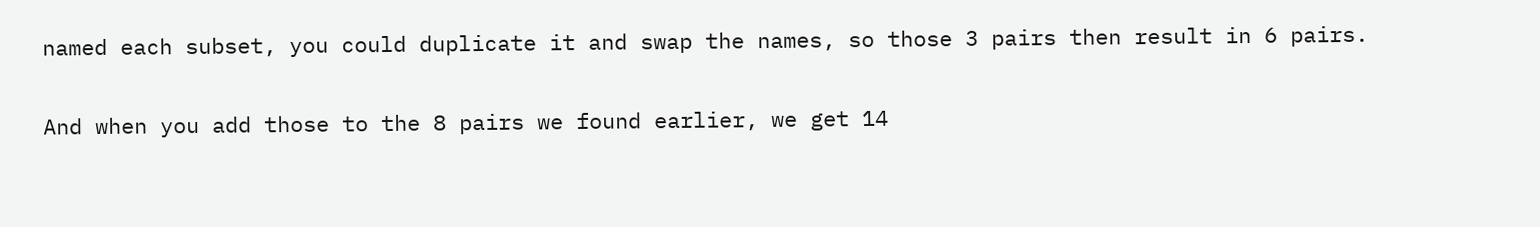named each subset, you could duplicate it and swap the names, so those 3 pairs then result in 6 pairs.

And when you add those to the 8 pairs we found earlier, we get 14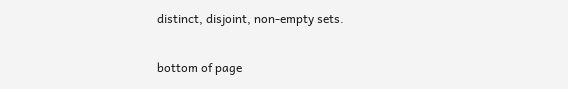distinct, disjoint, non-empty sets.

bottom of page